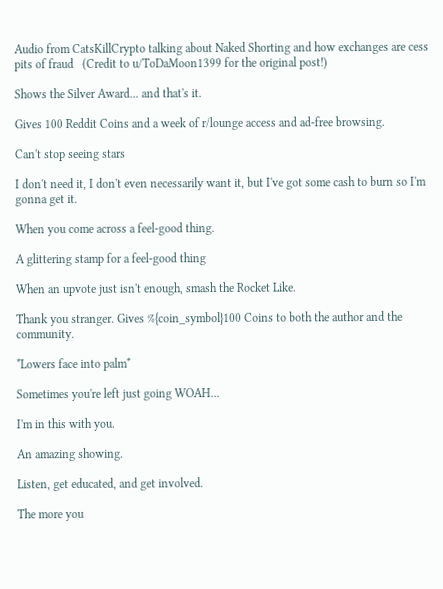Audio from CatsKillCrypto talking about Naked Shorting and how exchanges are cess pits of fraud   (Credit to u/ToDaMoon1399 for the original post!)

Shows the Silver Award... and that's it.

Gives 100 Reddit Coins and a week of r/lounge access and ad-free browsing.

Can't stop seeing stars

I don't need it, I don't even necessarily want it, but I've got some cash to burn so I'm gonna get it.

When you come across a feel-good thing.

A glittering stamp for a feel-good thing

When an upvote just isn't enough, smash the Rocket Like.

Thank you stranger. Gives %{coin_symbol}100 Coins to both the author and the community.

*Lowers face into palm*

Sometimes you're left just going WOAH...

I'm in this with you.

An amazing showing.

Listen, get educated, and get involved.

The more you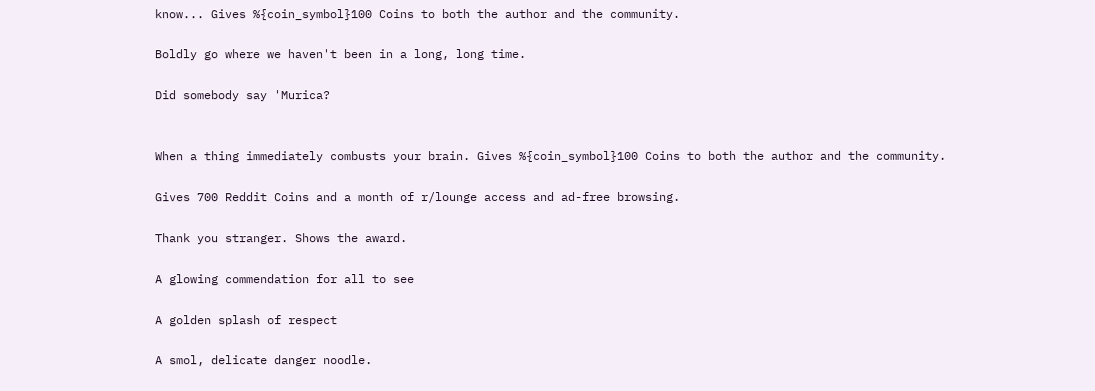know... Gives %{coin_symbol}100 Coins to both the author and the community.

Boldly go where we haven't been in a long, long time.

Did somebody say 'Murica?


When a thing immediately combusts your brain. Gives %{coin_symbol}100 Coins to both the author and the community.

Gives 700 Reddit Coins and a month of r/lounge access and ad-free browsing.

Thank you stranger. Shows the award.

A glowing commendation for all to see

A golden splash of respect

A smol, delicate danger noodle.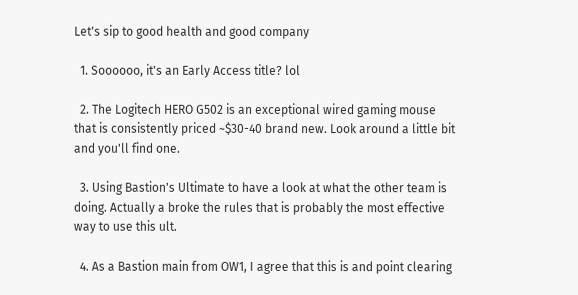Let's sip to good health and good company

  1. Soooooo, it's an Early Access title? lol

  2. The Logitech HERO G502 is an exceptional wired gaming mouse that is consistently priced ~$30-40 brand new. Look around a little bit and you'll find one.

  3. Using Bastion's Ultimate to have a look at what the other team is doing. Actually a broke the rules that is probably the most effective way to use this ult.

  4. As a Bastion main from OW1, I agree that this is and point clearing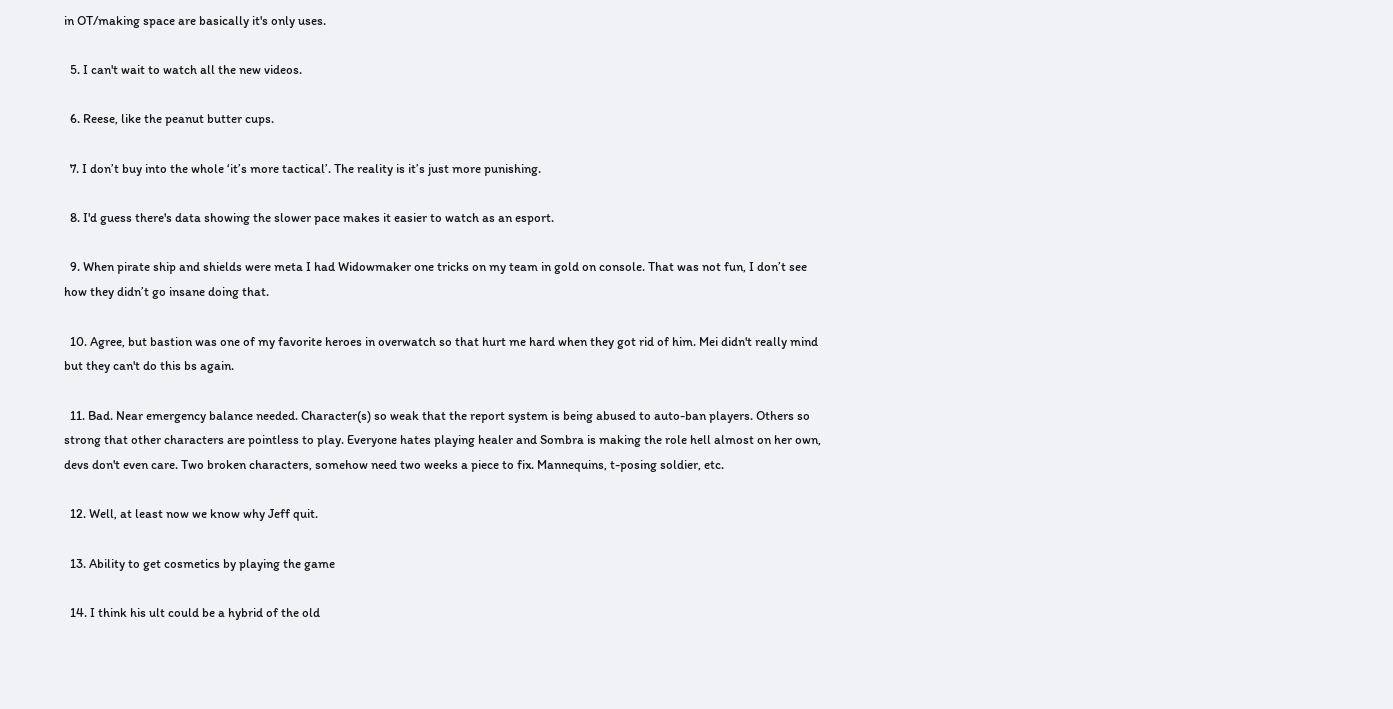in OT/making space are basically it's only uses.

  5. I can't wait to watch all the new videos.

  6. Reese, like the peanut butter cups.

  7. I don’t buy into the whole ‘it’s more tactical’. The reality is it’s just more punishing.

  8. I'd guess there's data showing the slower pace makes it easier to watch as an esport.

  9. When pirate ship and shields were meta I had Widowmaker one tricks on my team in gold on console. That was not fun, I don’t see how they didn’t go insane doing that.

  10. Agree, but bastion was one of my favorite heroes in overwatch so that hurt me hard when they got rid of him. Mei didn't really mind but they can't do this bs again.

  11. Bad. Near emergency balance needed. Character(s) so weak that the report system is being abused to auto-ban players. Others so strong that other characters are pointless to play. Everyone hates playing healer and Sombra is making the role hell almost on her own, devs don't even care. Two broken characters, somehow need two weeks a piece to fix. Mannequins, t-posing soldier, etc.

  12. Well, at least now we know why Jeff quit.

  13. Ability to get cosmetics by playing the game

  14. I think his ult could be a hybrid of the old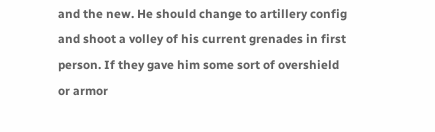and the new. He should change to artillery config and shoot a volley of his current grenades in first person. If they gave him some sort of overshield or armor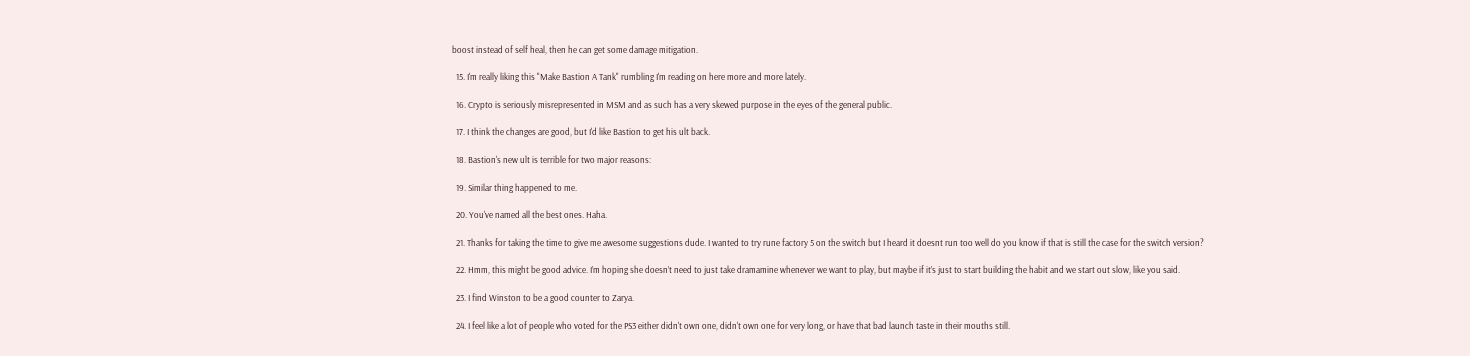boost instead of self heal, then he can get some damage mitigation.

  15. I'm really liking this "Make Bastion A Tank" rumbling I'm reading on here more and more lately.

  16. Crypto is seriously misrepresented in MSM and as such has a very skewed purpose in the eyes of the general public.

  17. I think the changes are good, but I'd like Bastion to get his ult back.

  18. Bastion's new ult is terrible for two major reasons:

  19. Similar thing happened to me.

  20. You've named all the best ones. Haha.

  21. Thanks for taking the time to give me awesome suggestions dude. I wanted to try rune factory 5 on the switch but I heard it doesnt run too well do you know if that is still the case for the switch version?

  22. Hmm, this might be good advice. I’m hoping she doesn’t need to just take dramamine whenever we want to play, but maybe if it’s just to start building the habit and we start out slow, like you said.

  23. I find Winston to be a good counter to Zarya.

  24. I feel like a lot of people who voted for the PS3 either didn't own one, didn't own one for very long, or have that bad launch taste in their mouths still.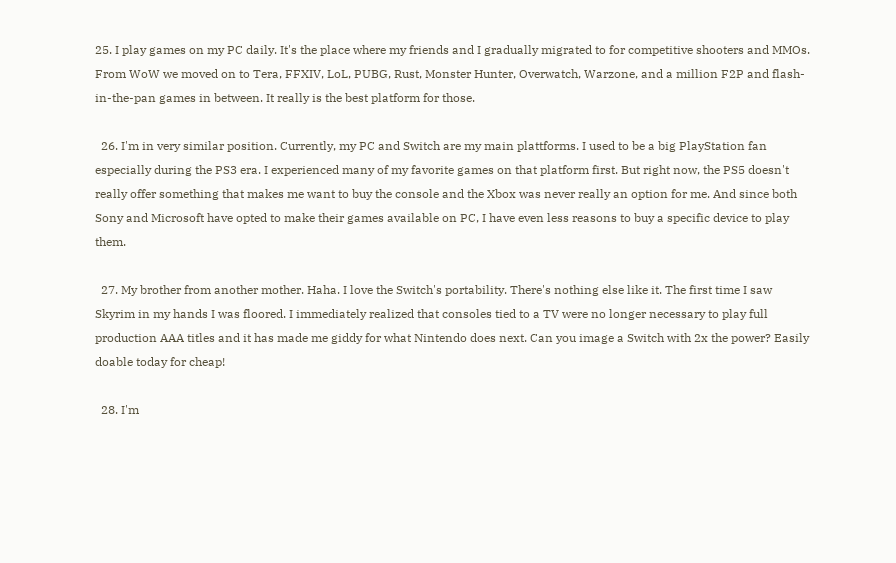25. I play games on my PC daily. It's the place where my friends and I gradually migrated to for competitive shooters and MMOs. From WoW we moved on to Tera, FFXIV, LoL, PUBG, Rust, Monster Hunter, Overwatch, Warzone, and a million F2P and flash-in-the-pan games in between. It really is the best platform for those.

  26. I'm in very similar position. Currently, my PC and Switch are my main plattforms. I used to be a big PlayStation fan especially during the PS3 era. I experienced many of my favorite games on that platform first. But right now, the PS5 doesn't really offer something that makes me want to buy the console and the Xbox was never really an option for me. And since both Sony and Microsoft have opted to make their games available on PC, I have even less reasons to buy a specific device to play them.

  27. My brother from another mother. Haha. I love the Switch's portability. There's nothing else like it. The first time I saw Skyrim in my hands I was floored. I immediately realized that consoles tied to a TV were no longer necessary to play full production AAA titles and it has made me giddy for what Nintendo does next. Can you image a Switch with 2x the power? Easily doable today for cheap!

  28. I'm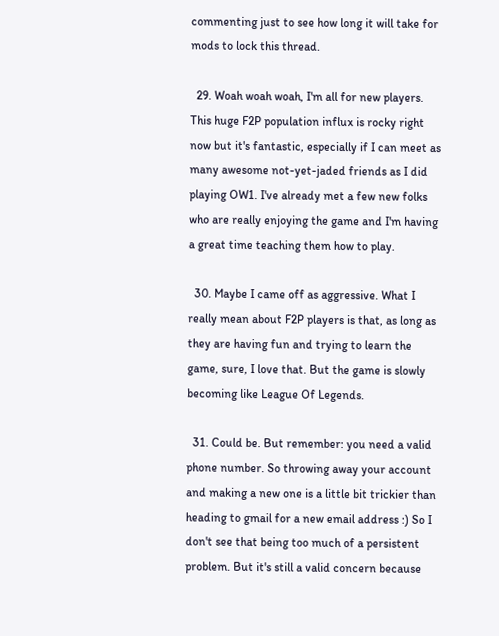commenting just to see how long it will take for mods to lock this thread.

  29. Woah woah woah, I'm all for new players. This huge F2P population influx is rocky right now but it's fantastic, especially if I can meet as many awesome not-yet-jaded friends as I did playing OW1. I've already met a few new folks who are really enjoying the game and I'm having a great time teaching them how to play.

  30. Maybe I came off as aggressive. What I really mean about F2P players is that, as long as they are having fun and trying to learn the game, sure, I love that. But the game is slowly becoming like League Of Legends.

  31. Could be. But remember: you need a valid phone number. So throwing away your account and making a new one is a little bit trickier than heading to gmail for a new email address :) So I don't see that being too much of a persistent problem. But it's still a valid concern because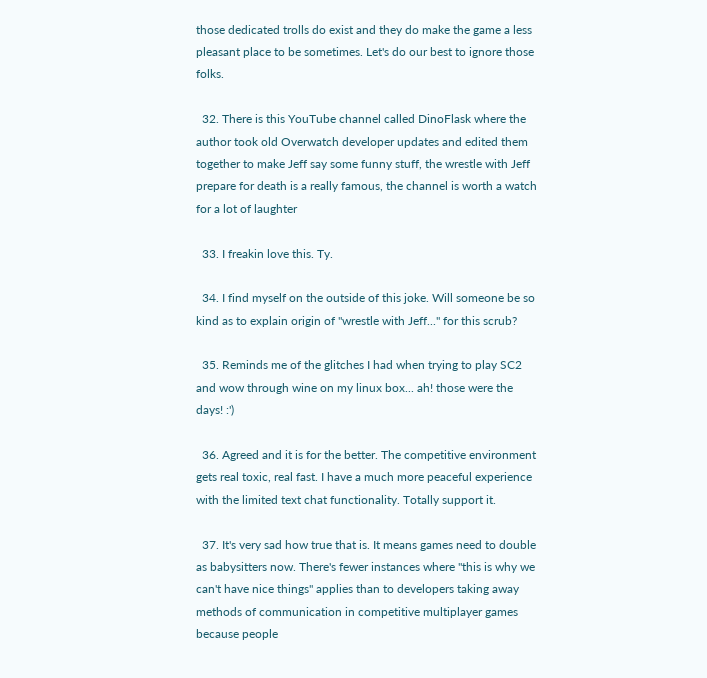those dedicated trolls do exist and they do make the game a less pleasant place to be sometimes. Let's do our best to ignore those folks.

  32. There is this YouTube channel called DinoFlask where the author took old Overwatch developer updates and edited them together to make Jeff say some funny stuff, the wrestle with Jeff prepare for death is a really famous, the channel is worth a watch for a lot of laughter

  33. I freakin love this. Ty.

  34. I find myself on the outside of this joke. Will someone be so kind as to explain origin of "wrestle with Jeff..." for this scrub?

  35. Reminds me of the glitches I had when trying to play SC2 and wow through wine on my linux box... ah! those were the days! :')

  36. Agreed and it is for the better. The competitive environment gets real toxic, real fast. I have a much more peaceful experience with the limited text chat functionality. Totally support it.

  37. It's very sad how true that is. It means games need to double as babysitters now. There's fewer instances where "this is why we can't have nice things" applies than to developers taking away methods of communication in competitive multiplayer games because people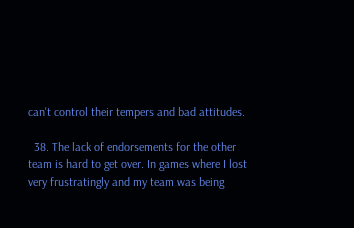can't control their tempers and bad attitudes.

  38. The lack of endorsements for the other team is hard to get over. In games where I lost very frustratingly and my team was being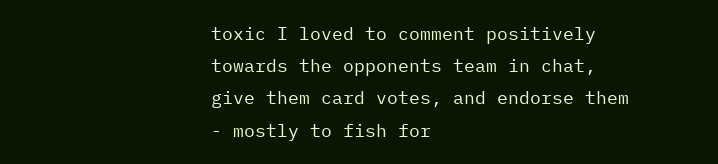toxic I loved to comment positively towards the opponents team in chat, give them card votes, and endorse them - mostly to fish for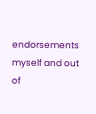endorsements myself and out of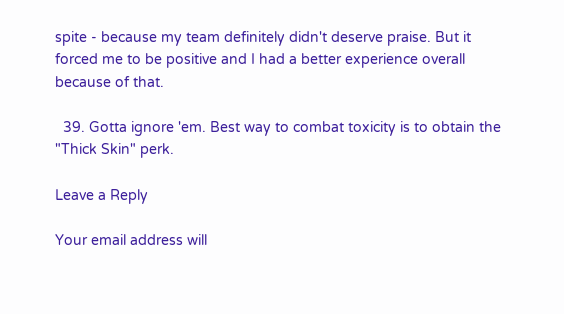spite - because my team definitely didn't deserve praise. But it forced me to be positive and I had a better experience overall because of that.

  39. Gotta ignore 'em. Best way to combat toxicity is to obtain the "Thick Skin" perk.

Leave a Reply

Your email address will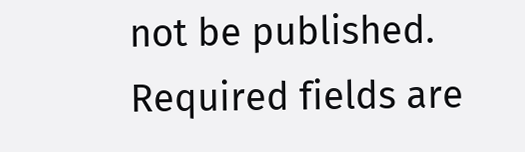not be published. Required fields are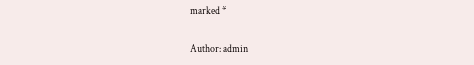marked *

Author: admin